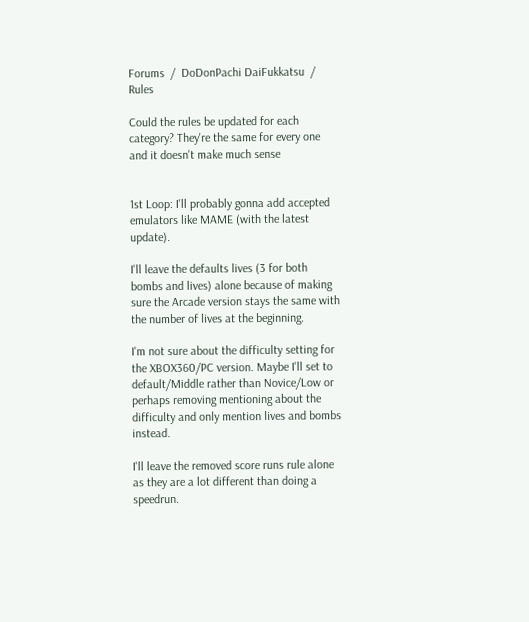Forums  /  DoDonPachi DaiFukkatsu  /  Rules

Could the rules be updated for each category? They're the same for every one and it doesn't make much sense


1st Loop: I'll probably gonna add accepted emulators like MAME (with the latest update).

I'll leave the defaults lives (3 for both bombs and lives) alone because of making sure the Arcade version stays the same with the number of lives at the beginning.

I'm not sure about the difficulty setting for the XBOX360/PC version. Maybe I'll set to default/Middle rather than Novice/Low or perhaps removing mentioning about the difficulty and only mention lives and bombs instead.

I'll leave the removed score runs rule alone as they are a lot different than doing a speedrun.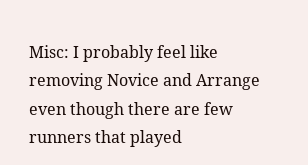Misc: I probably feel like removing Novice and Arrange even though there are few runners that played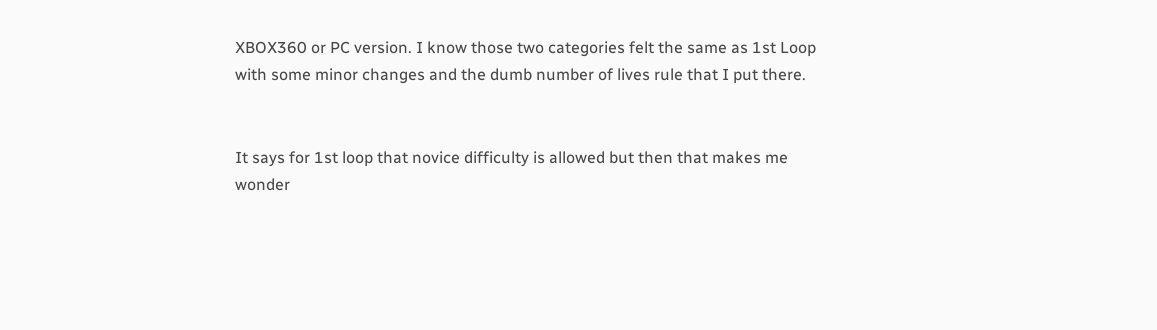XBOX360 or PC version. I know those two categories felt the same as 1st Loop with some minor changes and the dumb number of lives rule that I put there.


It says for 1st loop that novice difficulty is allowed but then that makes me wonder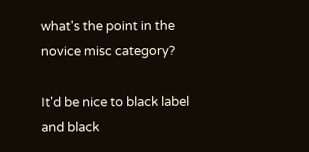what's the point in the novice misc category?

It'd be nice to black label and black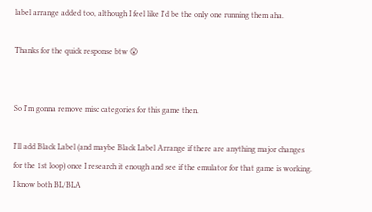label arrange added too, although I feel like I'd be the only one running them aha.

Thanks for the quick response btw 😮


So I'm gonna remove misc categories for this game then.

I'll add Black Label (and maybe Black Label Arrange if there are anything major changes for the 1st loop) once I research it enough and see if the emulator for that game is working. I know both BL/BLA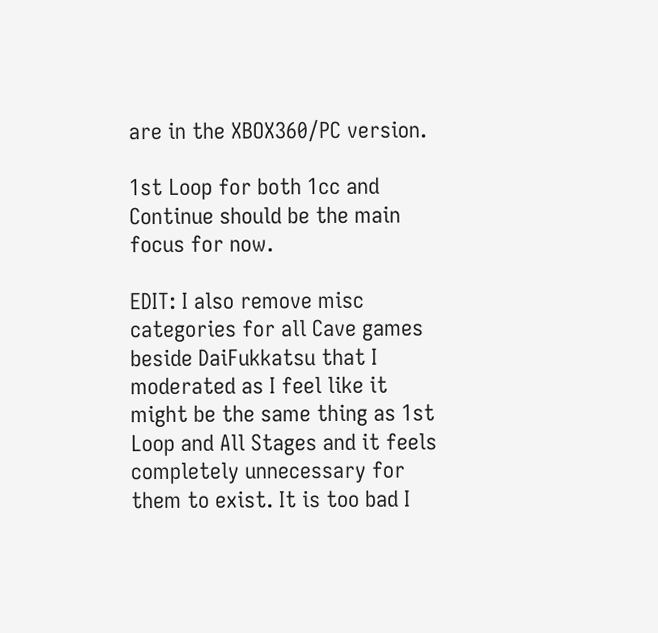are in the XBOX360/PC version.

1st Loop for both 1cc and Continue should be the main focus for now.

EDIT: I also remove misc categories for all Cave games beside DaiFukkatsu that I moderated as I feel like it might be the same thing as 1st Loop and All Stages and it feels completely unnecessary for them to exist. It is too bad I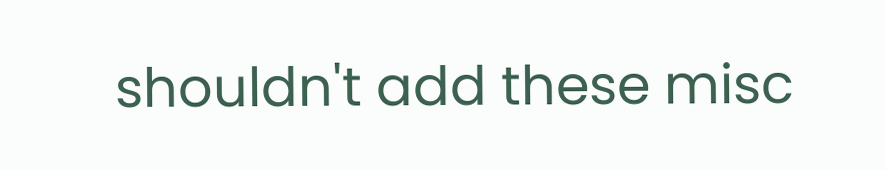shouldn't add these misc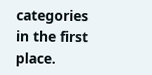categories in the first place.